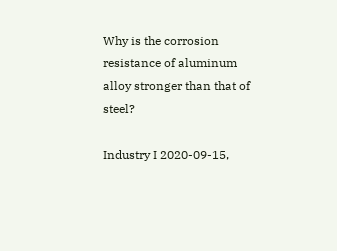Why is the corrosion resistance of aluminum alloy stronger than that of steel?

Industry I 2020-09-15,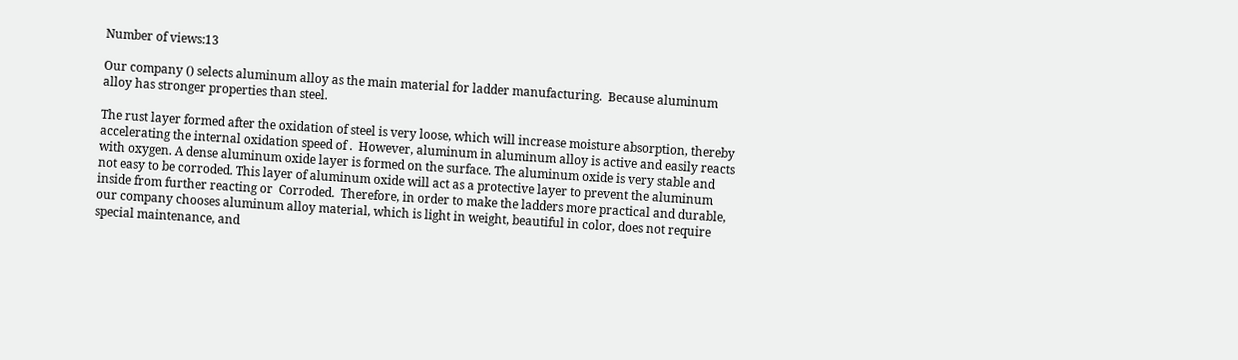Number of views:13

Our company () selects aluminum alloy as the main material for ladder manufacturing.  Because aluminum alloy has stronger properties than steel.

The rust layer formed after the oxidation of steel is very loose, which will increase moisture absorption, thereby accelerating the internal oxidation speed of .  However, aluminum in aluminum alloy is active and easily reacts with oxygen. A dense aluminum oxide layer is formed on the surface. The aluminum oxide is very stable and not easy to be corroded. This layer of aluminum oxide will act as a protective layer to prevent the aluminum inside from further reacting or  Corroded.  Therefore, in order to make the ladders more practical and durable, our company chooses aluminum alloy material, which is light in weight, beautiful in color, does not require special maintenance, and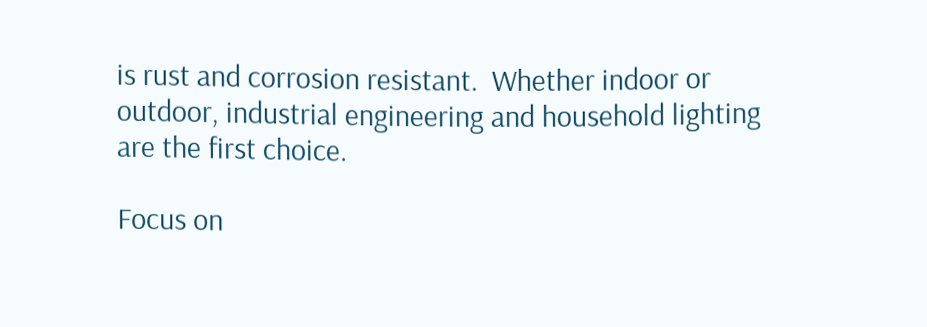is rust and corrosion resistant.  Whether indoor or outdoor, industrial engineering and household lighting are the first choice.

Focus on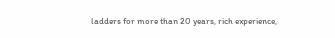ladders for more than 20 years, rich experience,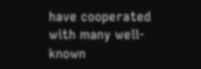have cooperated with many well-known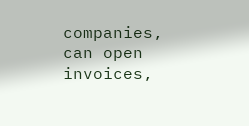companies, can open invoices,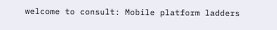welcome to consult: Mobile platform ladders